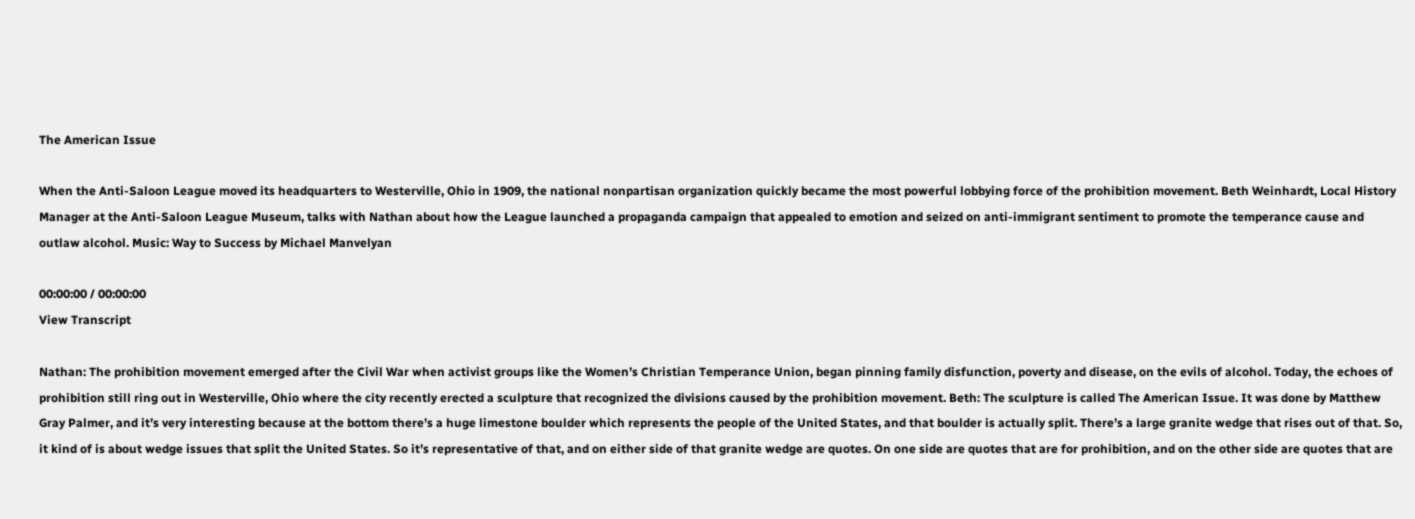The American Issue

When the Anti-Saloon League moved its headquarters to Westerville, Ohio in 1909, the national nonpartisan organization quickly became the most powerful lobbying force of the prohibition movement. Beth Weinhardt, Local History Manager at the Anti-Saloon League Museum, talks with Nathan about how the League launched a propaganda campaign that appealed to emotion and seized on anti-immigrant sentiment to promote the temperance cause and outlaw alcohol. Music: Way to Success by Michael Manvelyan

00:00:00 / 00:00:00
View Transcript

Nathan: The prohibition movement emerged after the Civil War when activist groups like the Women’s Christian Temperance Union, began pinning family disfunction, poverty and disease, on the evils of alcohol. Today, the echoes of prohibition still ring out in Westerville, Ohio where the city recently erected a sculpture that recognized the divisions caused by the prohibition movement. Beth: The sculpture is called The American Issue. It was done by Matthew Gray Palmer, and it’s very interesting because at the bottom there’s a huge limestone boulder which represents the people of the United States, and that boulder is actually split. There’s a large granite wedge that rises out of that. So, it kind of is about wedge issues that split the United States. So it’s representative of that, and on either side of that granite wedge are quotes. On one side are quotes that are for prohibition, and on the other side are quotes that are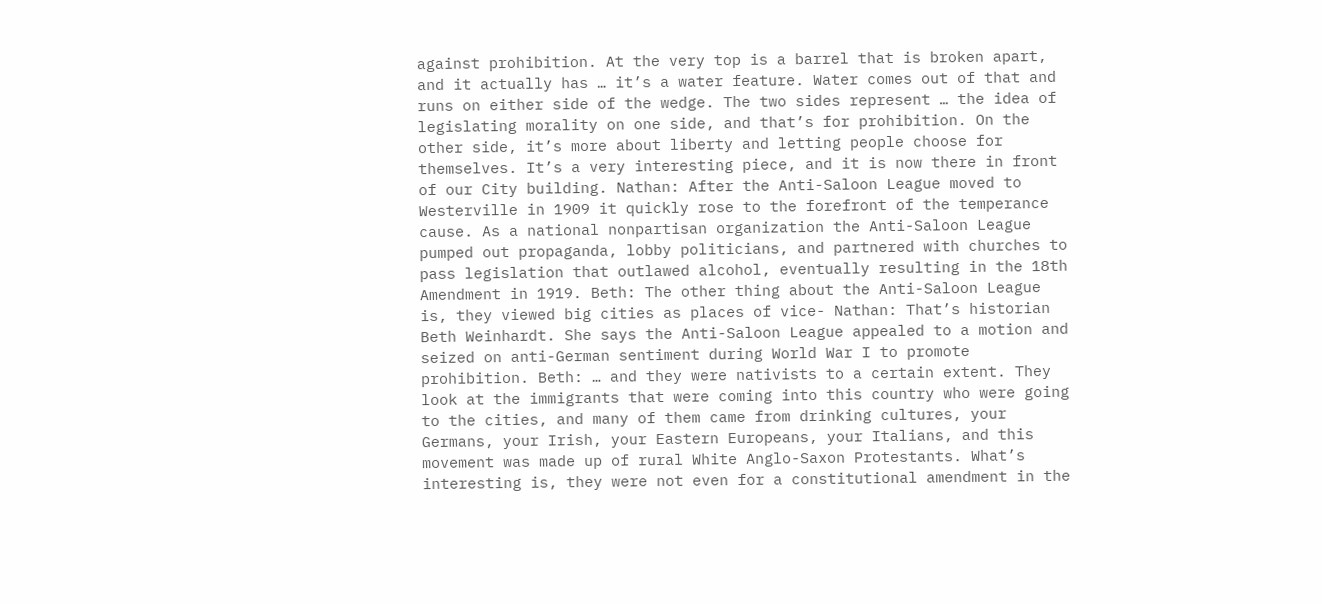against prohibition. At the very top is a barrel that is broken apart, and it actually has … it’s a water feature. Water comes out of that and runs on either side of the wedge. The two sides represent … the idea of legislating morality on one side, and that’s for prohibition. On the other side, it’s more about liberty and letting people choose for themselves. It’s a very interesting piece, and it is now there in front of our City building. Nathan: After the Anti-Saloon League moved to Westerville in 1909 it quickly rose to the forefront of the temperance cause. As a national nonpartisan organization the Anti-Saloon League pumped out propaganda, lobby politicians, and partnered with churches to pass legislation that outlawed alcohol, eventually resulting in the 18th Amendment in 1919. Beth: The other thing about the Anti-Saloon League is, they viewed big cities as places of vice- Nathan: That’s historian Beth Weinhardt. She says the Anti-Saloon League appealed to a motion and seized on anti-German sentiment during World War I to promote prohibition. Beth: … and they were nativists to a certain extent. They look at the immigrants that were coming into this country who were going to the cities, and many of them came from drinking cultures, your Germans, your Irish, your Eastern Europeans, your Italians, and this movement was made up of rural White Anglo-Saxon Protestants. What’s interesting is, they were not even for a constitutional amendment in the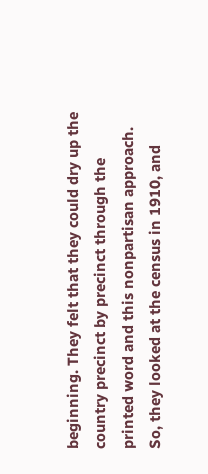beginning. They felt that they could dry up the country precinct by precinct through the printed word and this nonpartisan approach. So, they looked at the census in 1910, and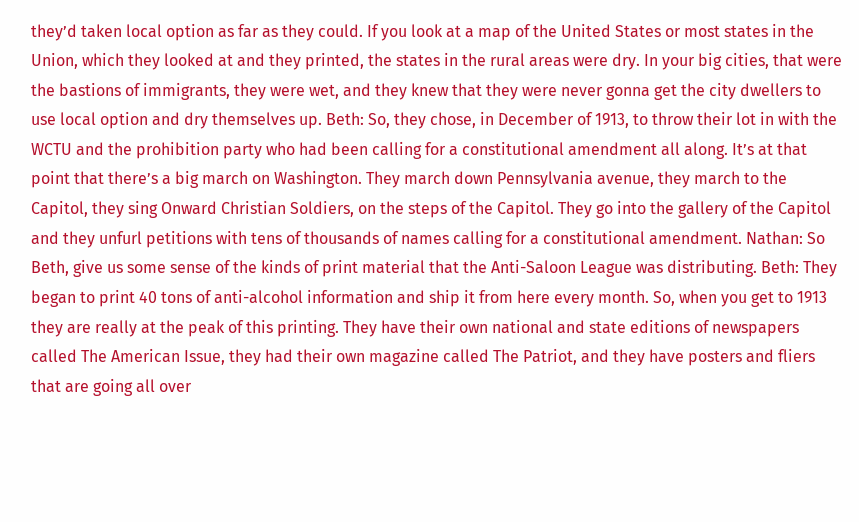they’d taken local option as far as they could. If you look at a map of the United States or most states in the Union, which they looked at and they printed, the states in the rural areas were dry. In your big cities, that were the bastions of immigrants, they were wet, and they knew that they were never gonna get the city dwellers to use local option and dry themselves up. Beth: So, they chose, in December of 1913, to throw their lot in with the WCTU and the prohibition party who had been calling for a constitutional amendment all along. It’s at that point that there’s a big march on Washington. They march down Pennsylvania avenue, they march to the Capitol, they sing Onward Christian Soldiers, on the steps of the Capitol. They go into the gallery of the Capitol and they unfurl petitions with tens of thousands of names calling for a constitutional amendment. Nathan: So Beth, give us some sense of the kinds of print material that the Anti-Saloon League was distributing. Beth: They began to print 40 tons of anti-alcohol information and ship it from here every month. So, when you get to 1913 they are really at the peak of this printing. They have their own national and state editions of newspapers called The American Issue, they had their own magazine called The Patriot, and they have posters and fliers that are going all over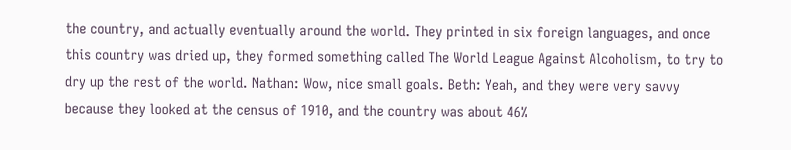the country, and actually eventually around the world. They printed in six foreign languages, and once this country was dried up, they formed something called The World League Against Alcoholism, to try to dry up the rest of the world. Nathan: Wow, nice small goals. Beth: Yeah, and they were very savvy because they looked at the census of 1910, and the country was about 46%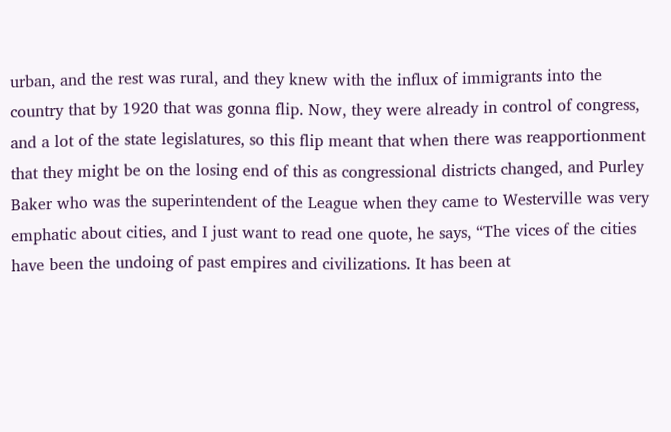urban, and the rest was rural, and they knew with the influx of immigrants into the country that by 1920 that was gonna flip. Now, they were already in control of congress, and a lot of the state legislatures, so this flip meant that when there was reapportionment that they might be on the losing end of this as congressional districts changed, and Purley Baker who was the superintendent of the League when they came to Westerville was very emphatic about cities, and I just want to read one quote, he says, “The vices of the cities have been the undoing of past empires and civilizations. It has been at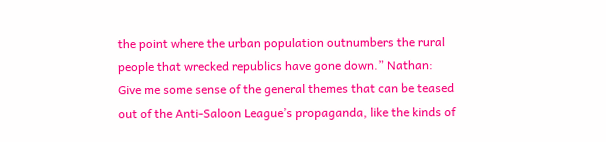the point where the urban population outnumbers the rural people that wrecked republics have gone down.” Nathan: Give me some sense of the general themes that can be teased out of the Anti-Saloon League’s propaganda, like the kinds of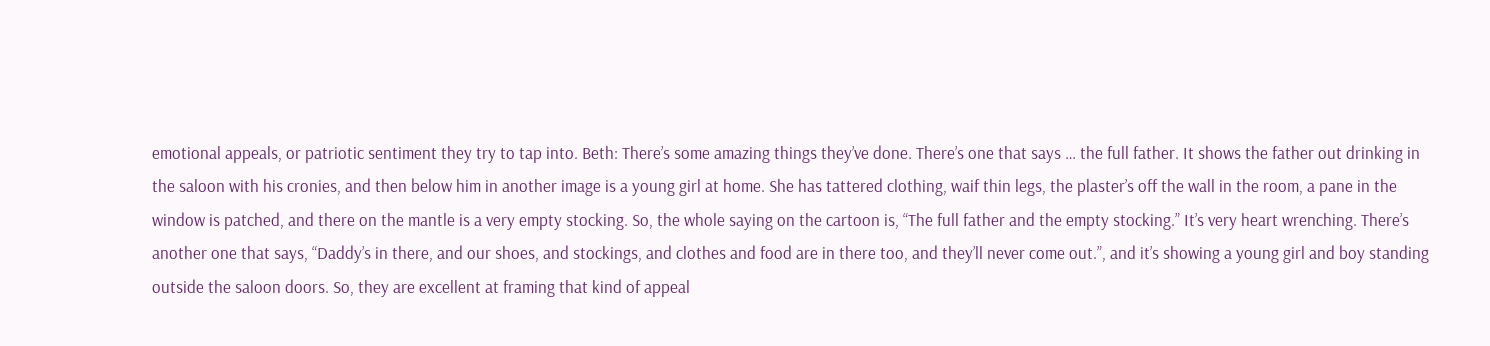emotional appeals, or patriotic sentiment they try to tap into. Beth: There’s some amazing things they’ve done. There’s one that says … the full father. It shows the father out drinking in the saloon with his cronies, and then below him in another image is a young girl at home. She has tattered clothing, waif thin legs, the plaster’s off the wall in the room, a pane in the window is patched, and there on the mantle is a very empty stocking. So, the whole saying on the cartoon is, “The full father and the empty stocking.” It’s very heart wrenching. There’s another one that says, “Daddy’s in there, and our shoes, and stockings, and clothes and food are in there too, and they’ll never come out.”, and it’s showing a young girl and boy standing outside the saloon doors. So, they are excellent at framing that kind of appeal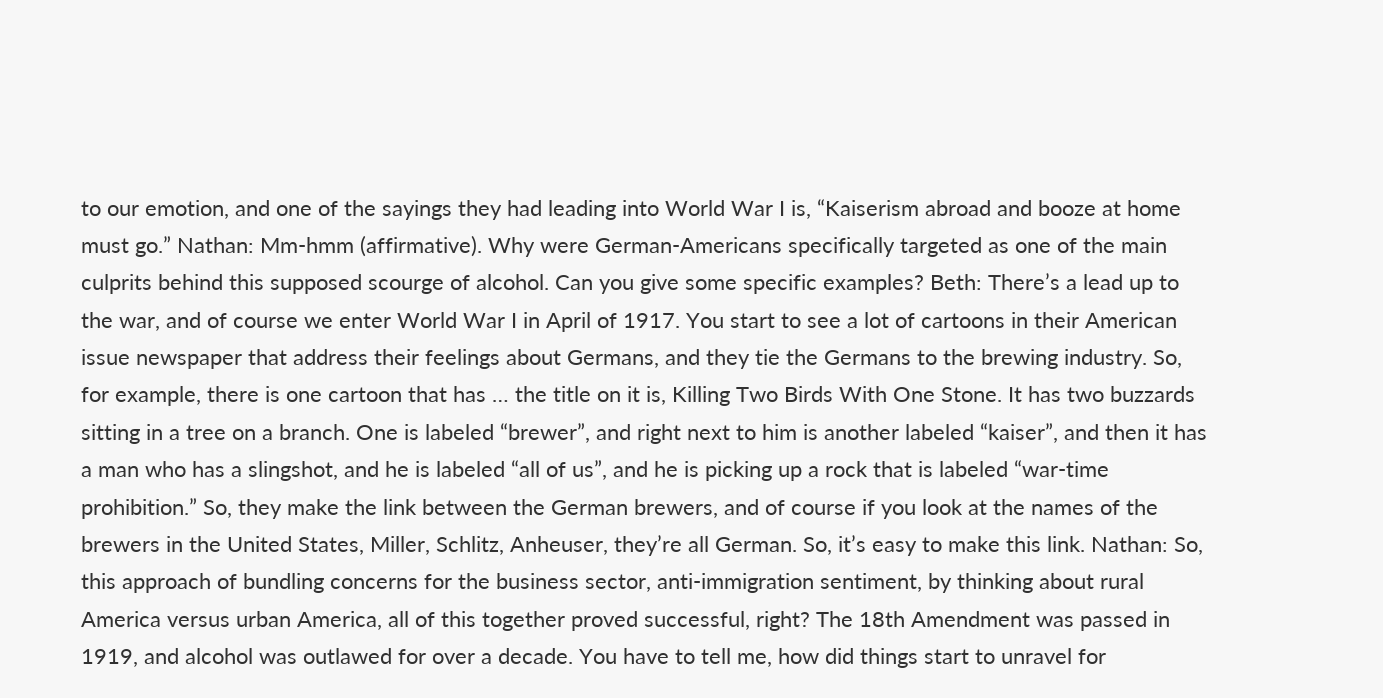to our emotion, and one of the sayings they had leading into World War I is, “Kaiserism abroad and booze at home must go.” Nathan: Mm-hmm (affirmative). Why were German-Americans specifically targeted as one of the main culprits behind this supposed scourge of alcohol. Can you give some specific examples? Beth: There’s a lead up to the war, and of course we enter World War I in April of 1917. You start to see a lot of cartoons in their American issue newspaper that address their feelings about Germans, and they tie the Germans to the brewing industry. So, for example, there is one cartoon that has … the title on it is, Killing Two Birds With One Stone. It has two buzzards sitting in a tree on a branch. One is labeled “brewer”, and right next to him is another labeled “kaiser”, and then it has a man who has a slingshot, and he is labeled “all of us”, and he is picking up a rock that is labeled “war-time prohibition.” So, they make the link between the German brewers, and of course if you look at the names of the brewers in the United States, Miller, Schlitz, Anheuser, they’re all German. So, it’s easy to make this link. Nathan: So, this approach of bundling concerns for the business sector, anti-immigration sentiment, by thinking about rural America versus urban America, all of this together proved successful, right? The 18th Amendment was passed in 1919, and alcohol was outlawed for over a decade. You have to tell me, how did things start to unravel for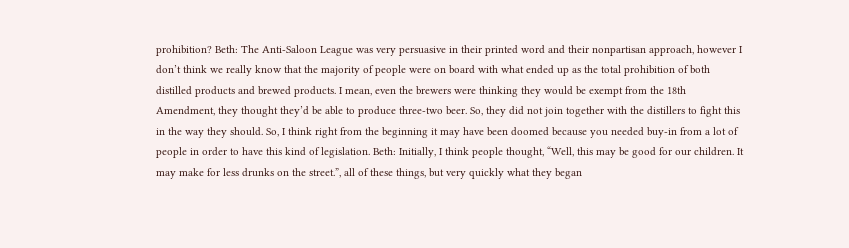prohibition? Beth: The Anti-Saloon League was very persuasive in their printed word and their nonpartisan approach, however I don’t think we really know that the majority of people were on board with what ended up as the total prohibition of both distilled products and brewed products. I mean, even the brewers were thinking they would be exempt from the 18th Amendment, they thought they’d be able to produce three-two beer. So, they did not join together with the distillers to fight this in the way they should. So, I think right from the beginning it may have been doomed because you needed buy-in from a lot of people in order to have this kind of legislation. Beth: Initially, I think people thought, “Well, this may be good for our children. It may make for less drunks on the street.”, all of these things, but very quickly what they began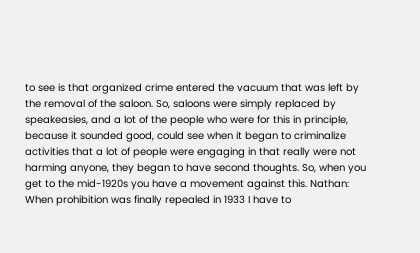to see is that organized crime entered the vacuum that was left by the removal of the saloon. So, saloons were simply replaced by speakeasies, and a lot of the people who were for this in principle, because it sounded good, could see when it began to criminalize activities that a lot of people were engaging in that really were not harming anyone, they began to have second thoughts. So, when you get to the mid-1920s you have a movement against this. Nathan: When prohibition was finally repealed in 1933 I have to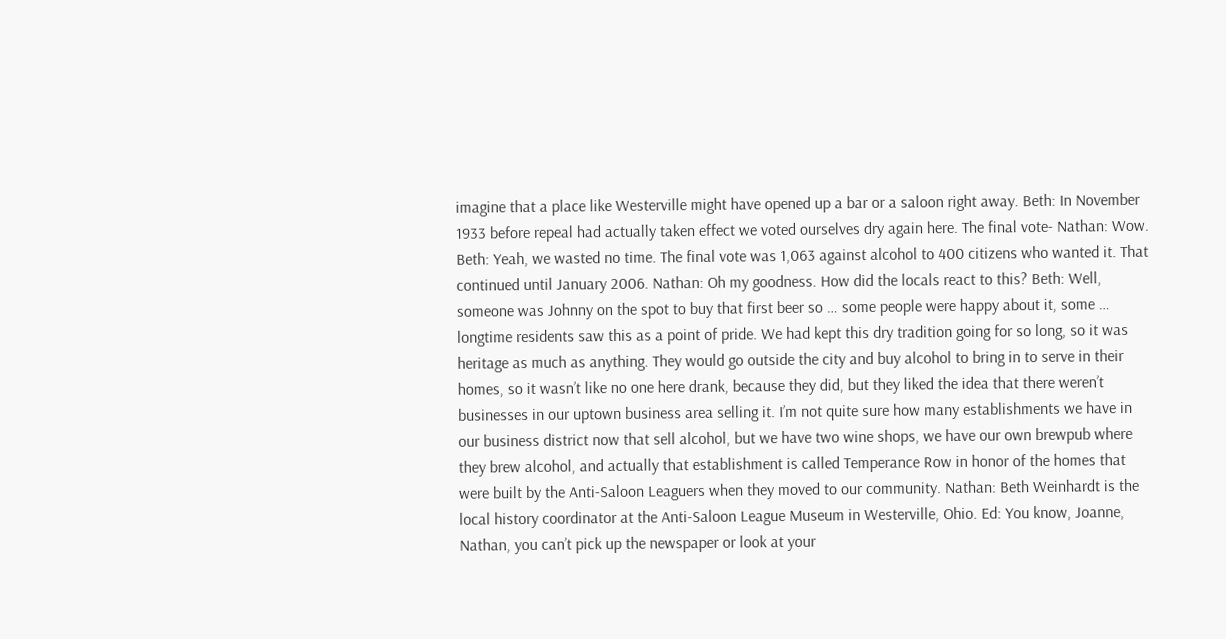imagine that a place like Westerville might have opened up a bar or a saloon right away. Beth: In November 1933 before repeal had actually taken effect we voted ourselves dry again here. The final vote- Nathan: Wow. Beth: Yeah, we wasted no time. The final vote was 1,063 against alcohol to 400 citizens who wanted it. That continued until January 2006. Nathan: Oh my goodness. How did the locals react to this? Beth: Well, someone was Johnny on the spot to buy that first beer so … some people were happy about it, some … longtime residents saw this as a point of pride. We had kept this dry tradition going for so long, so it was heritage as much as anything. They would go outside the city and buy alcohol to bring in to serve in their homes, so it wasn’t like no one here drank, because they did, but they liked the idea that there weren’t businesses in our uptown business area selling it. I’m not quite sure how many establishments we have in our business district now that sell alcohol, but we have two wine shops, we have our own brewpub where they brew alcohol, and actually that establishment is called Temperance Row in honor of the homes that were built by the Anti-Saloon Leaguers when they moved to our community. Nathan: Beth Weinhardt is the local history coordinator at the Anti-Saloon League Museum in Westerville, Ohio. Ed: You know, Joanne, Nathan, you can’t pick up the newspaper or look at your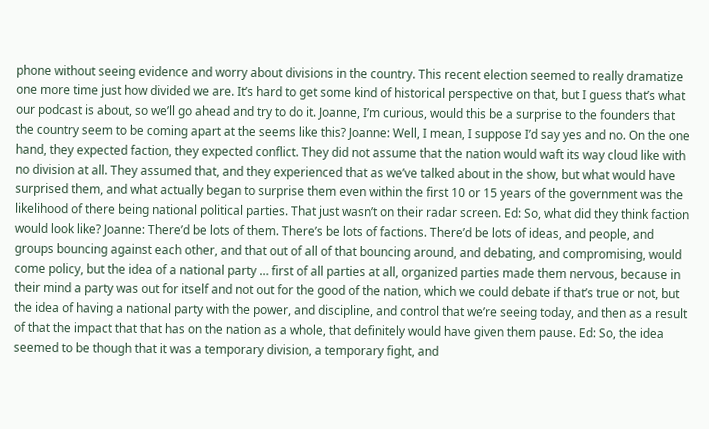phone without seeing evidence and worry about divisions in the country. This recent election seemed to really dramatize one more time just how divided we are. It’s hard to get some kind of historical perspective on that, but I guess that’s what our podcast is about, so we’ll go ahead and try to do it. Joanne, I’m curious, would this be a surprise to the founders that the country seem to be coming apart at the seems like this? Joanne: Well, I mean, I suppose I’d say yes and no. On the one hand, they expected faction, they expected conflict. They did not assume that the nation would waft its way cloud like with no division at all. They assumed that, and they experienced that as we’ve talked about in the show, but what would have surprised them, and what actually began to surprise them even within the first 10 or 15 years of the government was the likelihood of there being national political parties. That just wasn’t on their radar screen. Ed: So, what did they think faction would look like? Joanne: There’d be lots of them. There’s be lots of factions. There’d be lots of ideas, and people, and groups bouncing against each other, and that out of all of that bouncing around, and debating, and compromising, would come policy, but the idea of a national party … first of all parties at all, organized parties made them nervous, because in their mind a party was out for itself and not out for the good of the nation, which we could debate if that’s true or not, but the idea of having a national party with the power, and discipline, and control that we’re seeing today, and then as a result of that the impact that that has on the nation as a whole, that definitely would have given them pause. Ed: So, the idea seemed to be though that it was a temporary division, a temporary fight, and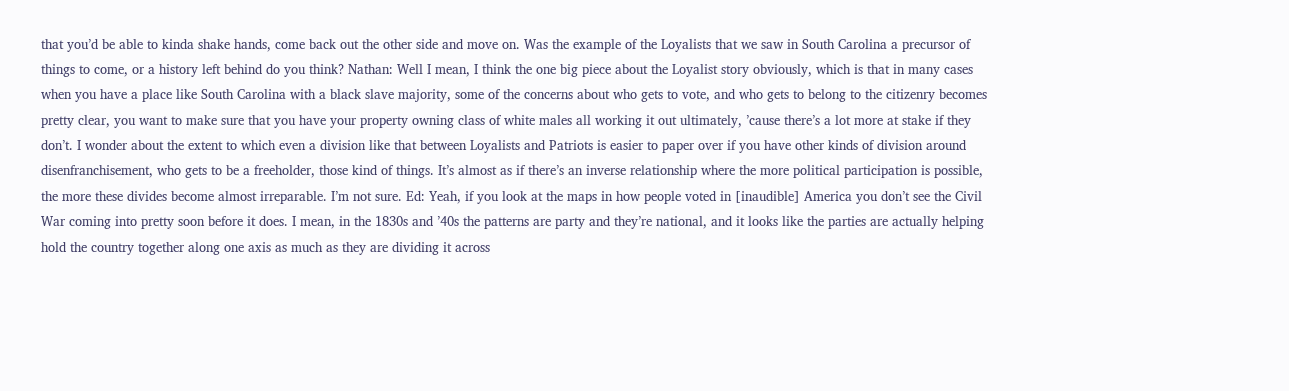that you’d be able to kinda shake hands, come back out the other side and move on. Was the example of the Loyalists that we saw in South Carolina a precursor of things to come, or a history left behind do you think? Nathan: Well I mean, I think the one big piece about the Loyalist story obviously, which is that in many cases when you have a place like South Carolina with a black slave majority, some of the concerns about who gets to vote, and who gets to belong to the citizenry becomes pretty clear, you want to make sure that you have your property owning class of white males all working it out ultimately, ’cause there’s a lot more at stake if they don’t. I wonder about the extent to which even a division like that between Loyalists and Patriots is easier to paper over if you have other kinds of division around disenfranchisement, who gets to be a freeholder, those kind of things. It’s almost as if there’s an inverse relationship where the more political participation is possible, the more these divides become almost irreparable. I’m not sure. Ed: Yeah, if you look at the maps in how people voted in [inaudible] America you don’t see the Civil War coming into pretty soon before it does. I mean, in the 1830s and ’40s the patterns are party and they’re national, and it looks like the parties are actually helping hold the country together along one axis as much as they are dividing it across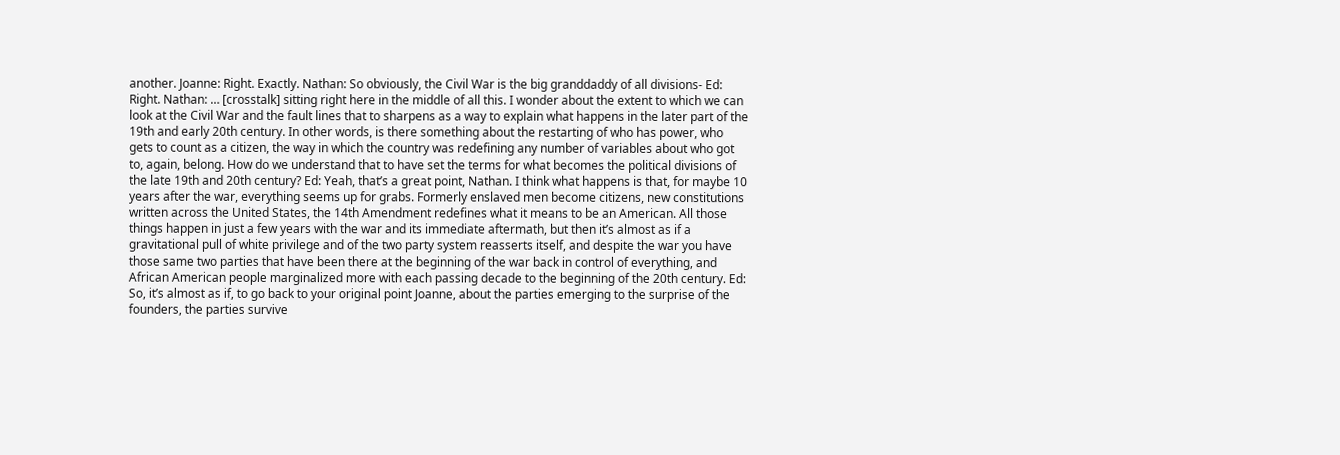another. Joanne: Right. Exactly. Nathan: So obviously, the Civil War is the big granddaddy of all divisions- Ed: Right. Nathan: … [crosstalk] sitting right here in the middle of all this. I wonder about the extent to which we can look at the Civil War and the fault lines that to sharpens as a way to explain what happens in the later part of the 19th and early 20th century. In other words, is there something about the restarting of who has power, who gets to count as a citizen, the way in which the country was redefining any number of variables about who got to, again, belong. How do we understand that to have set the terms for what becomes the political divisions of the late 19th and 20th century? Ed: Yeah, that’s a great point, Nathan. I think what happens is that, for maybe 10 years after the war, everything seems up for grabs. Formerly enslaved men become citizens, new constitutions written across the United States, the 14th Amendment redefines what it means to be an American. All those things happen in just a few years with the war and its immediate aftermath, but then it’s almost as if a gravitational pull of white privilege and of the two party system reasserts itself, and despite the war you have those same two parties that have been there at the beginning of the war back in control of everything, and African American people marginalized more with each passing decade to the beginning of the 20th century. Ed: So, it’s almost as if, to go back to your original point Joanne, about the parties emerging to the surprise of the founders, the parties survive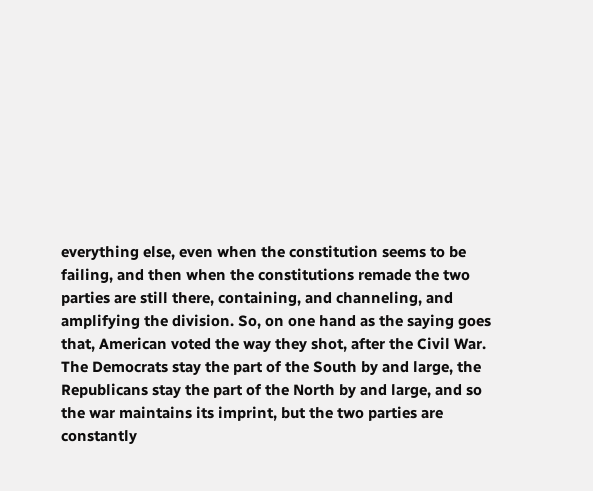everything else, even when the constitution seems to be failing, and then when the constitutions remade the two parties are still there, containing, and channeling, and amplifying the division. So, on one hand as the saying goes that, American voted the way they shot, after the Civil War. The Democrats stay the part of the South by and large, the Republicans stay the part of the North by and large, and so the war maintains its imprint, but the two parties are constantly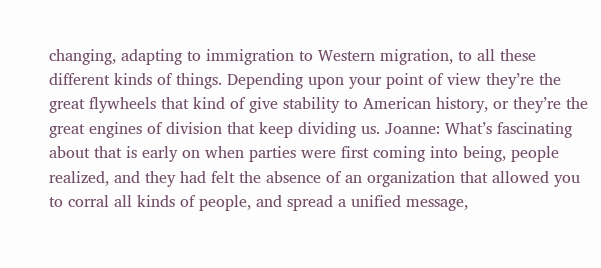changing, adapting to immigration to Western migration, to all these different kinds of things. Depending upon your point of view they’re the great flywheels that kind of give stability to American history, or they’re the great engines of division that keep dividing us. Joanne: What’s fascinating about that is early on when parties were first coming into being, people realized, and they had felt the absence of an organization that allowed you to corral all kinds of people, and spread a unified message,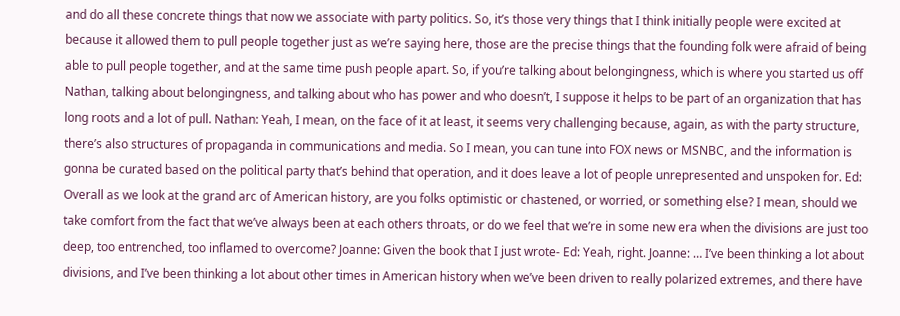and do all these concrete things that now we associate with party politics. So, it’s those very things that I think initially people were excited at because it allowed them to pull people together just as we’re saying here, those are the precise things that the founding folk were afraid of being able to pull people together, and at the same time push people apart. So, if you’re talking about belongingness, which is where you started us off Nathan, talking about belongingness, and talking about who has power and who doesn’t, I suppose it helps to be part of an organization that has long roots and a lot of pull. Nathan: Yeah, I mean, on the face of it at least, it seems very challenging because, again, as with the party structure, there’s also structures of propaganda in communications and media. So I mean, you can tune into FOX news or MSNBC, and the information is gonna be curated based on the political party that’s behind that operation, and it does leave a lot of people unrepresented and unspoken for. Ed: Overall as we look at the grand arc of American history, are you folks optimistic or chastened, or worried, or something else? I mean, should we take comfort from the fact that we’ve always been at each others throats, or do we feel that we’re in some new era when the divisions are just too deep, too entrenched, too inflamed to overcome? Joanne: Given the book that I just wrote- Ed: Yeah, right. Joanne: … I’ve been thinking a lot about divisions, and I’ve been thinking a lot about other times in American history when we’ve been driven to really polarized extremes, and there have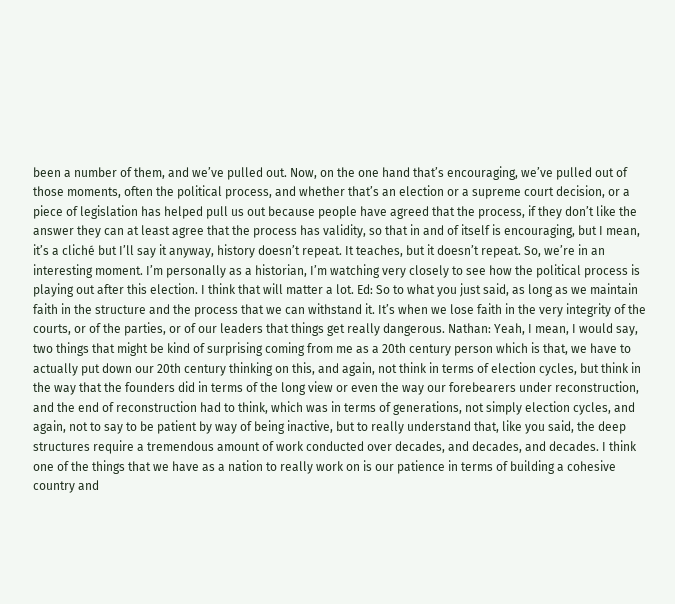been a number of them, and we’ve pulled out. Now, on the one hand that’s encouraging, we’ve pulled out of those moments, often the political process, and whether that’s an election or a supreme court decision, or a piece of legislation has helped pull us out because people have agreed that the process, if they don’t like the answer they can at least agree that the process has validity, so that in and of itself is encouraging, but I mean, it’s a cliché but I’ll say it anyway, history doesn’t repeat. It teaches, but it doesn’t repeat. So, we’re in an interesting moment. I’m personally as a historian, I’m watching very closely to see how the political process is playing out after this election. I think that will matter a lot. Ed: So to what you just said, as long as we maintain faith in the structure and the process that we can withstand it. It’s when we lose faith in the very integrity of the courts, or of the parties, or of our leaders that things get really dangerous. Nathan: Yeah, I mean, I would say, two things that might be kind of surprising coming from me as a 20th century person which is that, we have to actually put down our 20th century thinking on this, and again, not think in terms of election cycles, but think in the way that the founders did in terms of the long view or even the way our forebearers under reconstruction, and the end of reconstruction had to think, which was in terms of generations, not simply election cycles, and again, not to say to be patient by way of being inactive, but to really understand that, like you said, the deep structures require a tremendous amount of work conducted over decades, and decades, and decades. I think one of the things that we have as a nation to really work on is our patience in terms of building a cohesive country and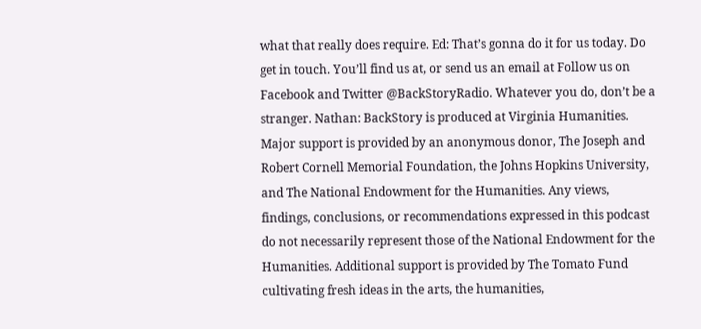what that really does require. Ed: That’s gonna do it for us today. Do get in touch. You’ll find us at, or send us an email at Follow us on Facebook and Twitter @BackStoryRadio. Whatever you do, don’t be a stranger. Nathan: BackStory is produced at Virginia Humanities. Major support is provided by an anonymous donor, The Joseph and Robert Cornell Memorial Foundation, the Johns Hopkins University, and The National Endowment for the Humanities. Any views, findings, conclusions, or recommendations expressed in this podcast do not necessarily represent those of the National Endowment for the Humanities. Additional support is provided by The Tomato Fund cultivating fresh ideas in the arts, the humanities,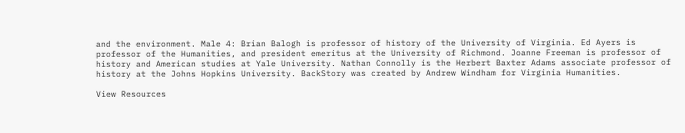and the environment. Male 4: Brian Balogh is professor of history of the University of Virginia. Ed Ayers is professor of the Humanities, and president emeritus at the University of Richmond. Joanne Freeman is professor of history and American studies at Yale University. Nathan Connolly is the Herbert Baxter Adams associate professor of history at the Johns Hopkins University. BackStory was created by Andrew Windham for Virginia Humanities.

View Resources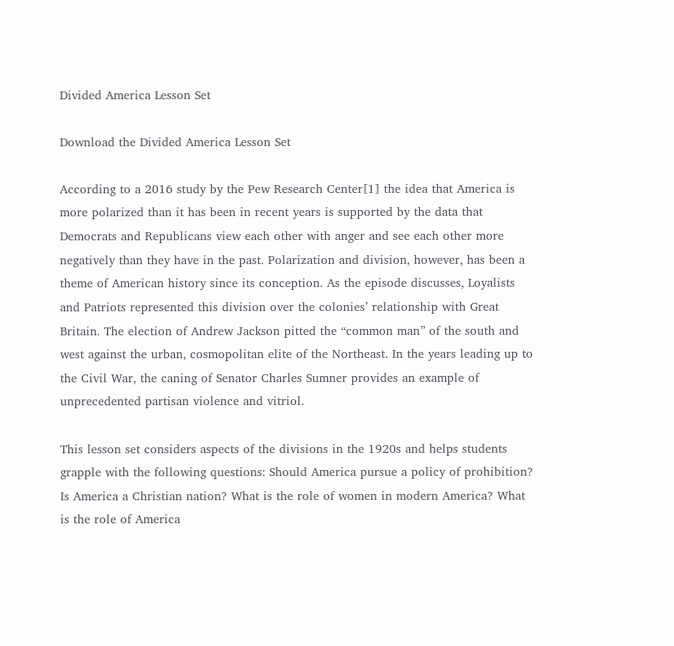Divided America Lesson Set

Download the Divided America Lesson Set

According to a 2016 study by the Pew Research Center[1] the idea that America is more polarized than it has been in recent years is supported by the data that Democrats and Republicans view each other with anger and see each other more negatively than they have in the past. Polarization and division, however, has been a theme of American history since its conception. As the episode discusses, Loyalists and Patriots represented this division over the colonies’ relationship with Great Britain. The election of Andrew Jackson pitted the “common man” of the south and west against the urban, cosmopolitan elite of the Northeast. In the years leading up to the Civil War, the caning of Senator Charles Sumner provides an example of unprecedented partisan violence and vitriol.

This lesson set considers aspects of the divisions in the 1920s and helps students grapple with the following questions: Should America pursue a policy of prohibition? Is America a Christian nation? What is the role of women in modern America? What is the role of America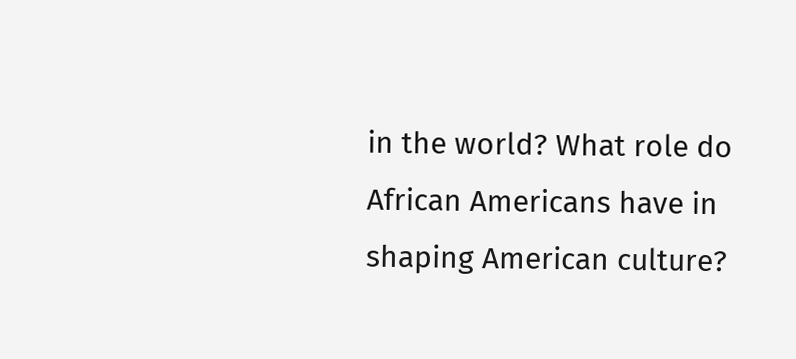in the world? What role do African Americans have in shaping American culture?